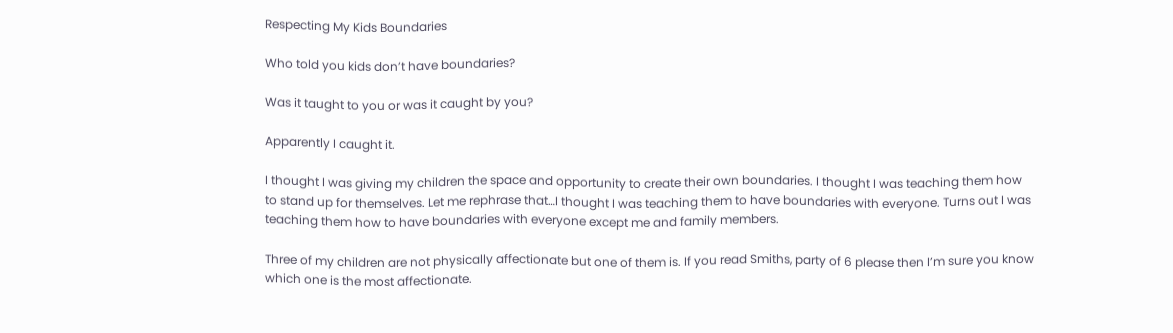Respecting My Kids Boundaries

Who told you kids don’t have boundaries?

Was it taught to you or was it caught by you?

Apparently I caught it.

I thought I was giving my children the space and opportunity to create their own boundaries. I thought I was teaching them how to stand up for themselves. Let me rephrase that…I thought I was teaching them to have boundaries with everyone. Turns out I was teaching them how to have boundaries with everyone except me and family members.

Three of my children are not physically affectionate but one of them is. If you read Smiths, party of 6 please then I’m sure you know which one is the most affectionate.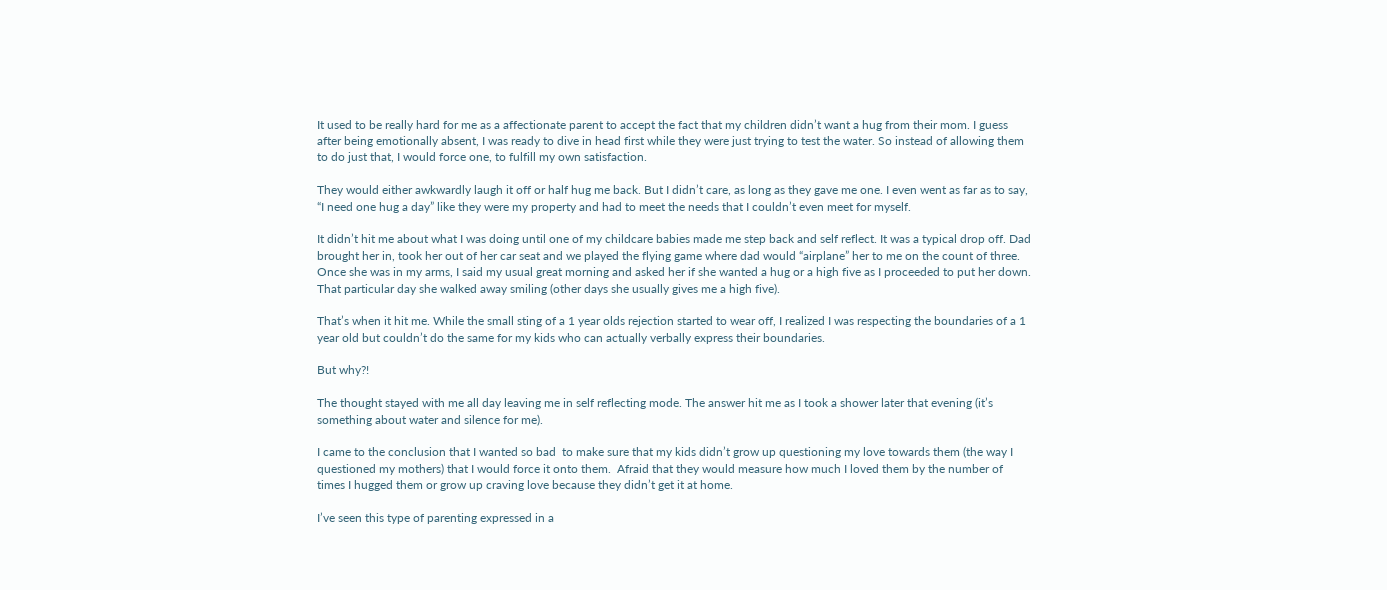It used to be really hard for me as a affectionate parent to accept the fact that my children didn’t want a hug from their mom. I guess after being emotionally absent, I was ready to dive in head first while they were just trying to test the water. So instead of allowing them to do just that, I would force one, to fulfill my own satisfaction.

They would either awkwardly laugh it off or half hug me back. But I didn’t care, as long as they gave me one. I even went as far as to say, “I need one hug a day” like they were my property and had to meet the needs that I couldn’t even meet for myself.

It didn’t hit me about what I was doing until one of my childcare babies made me step back and self reflect. It was a typical drop off. Dad brought her in, took her out of her car seat and we played the flying game where dad would “airplane” her to me on the count of three. Once she was in my arms, I said my usual great morning and asked her if she wanted a hug or a high five as I proceeded to put her down. That particular day she walked away smiling (other days she usually gives me a high five).

That’s when it hit me. While the small sting of a 1 year olds rejection started to wear off, I realized I was respecting the boundaries of a 1 year old but couldn’t do the same for my kids who can actually verbally express their boundaries.

But why?!

The thought stayed with me all day leaving me in self reflecting mode. The answer hit me as I took a shower later that evening (it’s something about water and silence for me).

I came to the conclusion that I wanted so bad  to make sure that my kids didn’t grow up questioning my love towards them (the way I questioned my mothers) that I would force it onto them.  Afraid that they would measure how much I loved them by the number of times I hugged them or grow up craving love because they didn’t get it at home.

I’ve seen this type of parenting expressed in a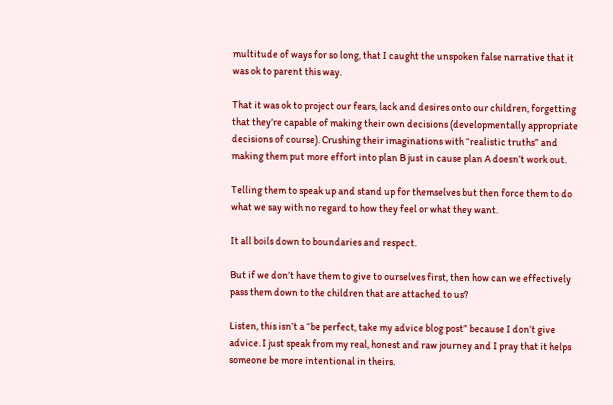multitude of ways for so long, that I caught the unspoken false narrative that it was ok to parent this way.

That it was ok to project our fears, lack and desires onto our children, forgetting that they’re capable of making their own decisions (developmentally appropriate decisions of course). Crushing their imaginations with “realistic truths” and making them put more effort into plan B just in cause plan A doesn’t work out.

Telling them to speak up and stand up for themselves but then force them to do what we say with no regard to how they feel or what they want.

It all boils down to boundaries and respect.

But if we don’t have them to give to ourselves first, then how can we effectively pass them down to the children that are attached to us?

Listen, this isn’t a “be perfect, take my advice blog post” because I don’t give advice. I just speak from my real, honest and raw journey and I pray that it helps someone be more intentional in theirs.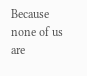Because none of us are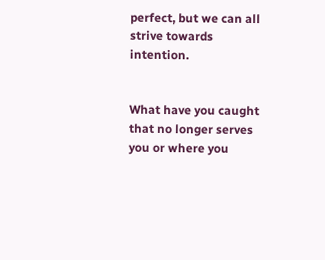perfect, but we can all strive towards intention.


What have you caught that no longer serves you or where you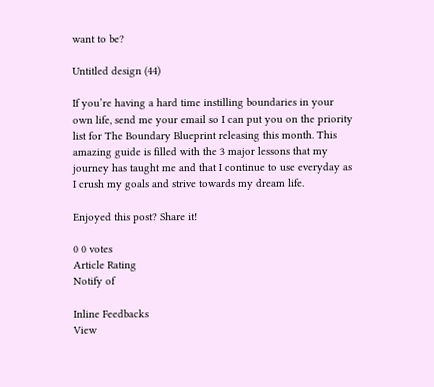want to be?

Untitled design (44)

If you’re having a hard time instilling boundaries in your own life, send me your email so I can put you on the priority list for The Boundary Blueprint releasing this month. This amazing guide is filled with the 3 major lessons that my journey has taught me and that I continue to use everyday as I crush my goals and strive towards my dream life.

Enjoyed this post? Share it!

0 0 votes
Article Rating
Notify of

Inline Feedbacks
View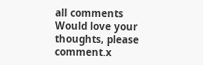all comments
Would love your thoughts, please comment.x